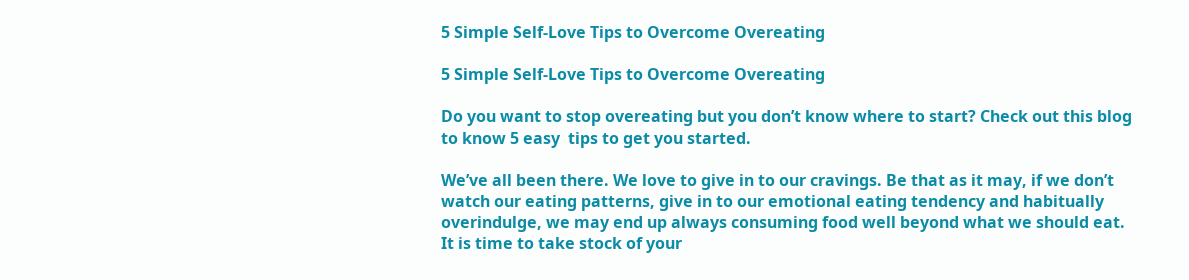5 Simple Self-Love Tips to Overcome Overeating

5 Simple Self-Love Tips to Overcome Overeating

Do you want to stop overeating but you don’t know where to start? Check out this blog to know 5 easy  tips to get you started.

We’ve all been there. We love to give in to our cravings. Be that as it may, if we don’t watch our eating patterns, give in to our emotional eating tendency and habitually overindulge, we may end up always consuming food well beyond what we should eat. It is time to take stock of your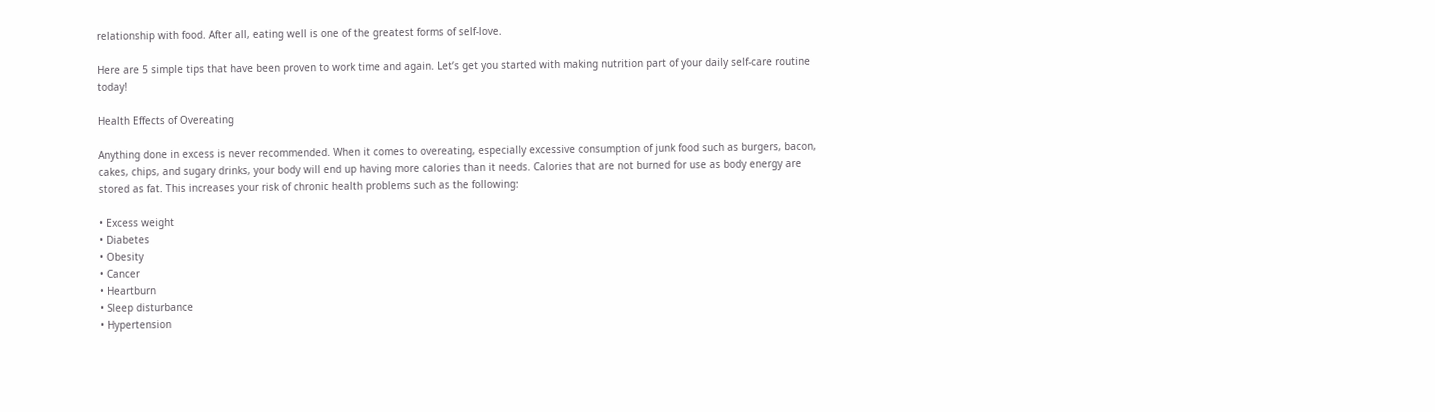relationship with food. After all, eating well is one of the greatest forms of self-love.

Here are 5 simple tips that have been proven to work time and again. Let’s get you started with making nutrition part of your daily self-care routine today!

Health Effects of Overeating

Anything done in excess is never recommended. When it comes to overeating, especially excessive consumption of junk food such as burgers, bacon, cakes, chips, and sugary drinks, your body will end up having more calories than it needs. Calories that are not burned for use as body energy are stored as fat. This increases your risk of chronic health problems such as the following:

• Excess weight
• Diabetes
• Obesity
• Cancer
• Heartburn
• Sleep disturbance
• Hypertension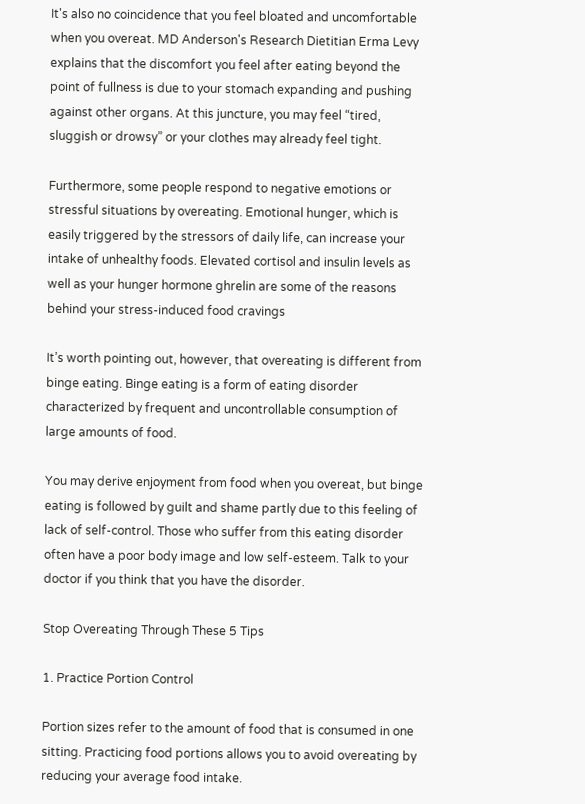It's also no coincidence that you feel bloated and uncomfortable when you overeat. MD Anderson's Research Dietitian Erma Levy explains that the discomfort you feel after eating beyond the point of fullness is due to your stomach expanding and pushing against other organs. At this juncture, you may feel “tired, sluggish or drowsy” or your clothes may already feel tight.

Furthermore, some people respond to negative emotions or stressful situations by overeating. Emotional hunger, which is easily triggered by the stressors of daily life, can increase your intake of unhealthy foods. Elevated cortisol and insulin levels as well as your hunger hormone ghrelin are some of the reasons behind your stress-induced food cravings

It’s worth pointing out, however, that overeating is different from binge eating. Binge eating is a form of eating disorder characterized by frequent and uncontrollable consumption of large amounts of food.

You may derive enjoyment from food when you overeat, but binge eating is followed by guilt and shame partly due to this feeling of lack of self-control. Those who suffer from this eating disorder often have a poor body image and low self-esteem. Talk to your doctor if you think that you have the disorder.

Stop Overeating Through These 5 Tips

1. Practice Portion Control

Portion sizes refer to the amount of food that is consumed in one sitting. Practicing food portions allows you to avoid overeating by reducing your average food intake.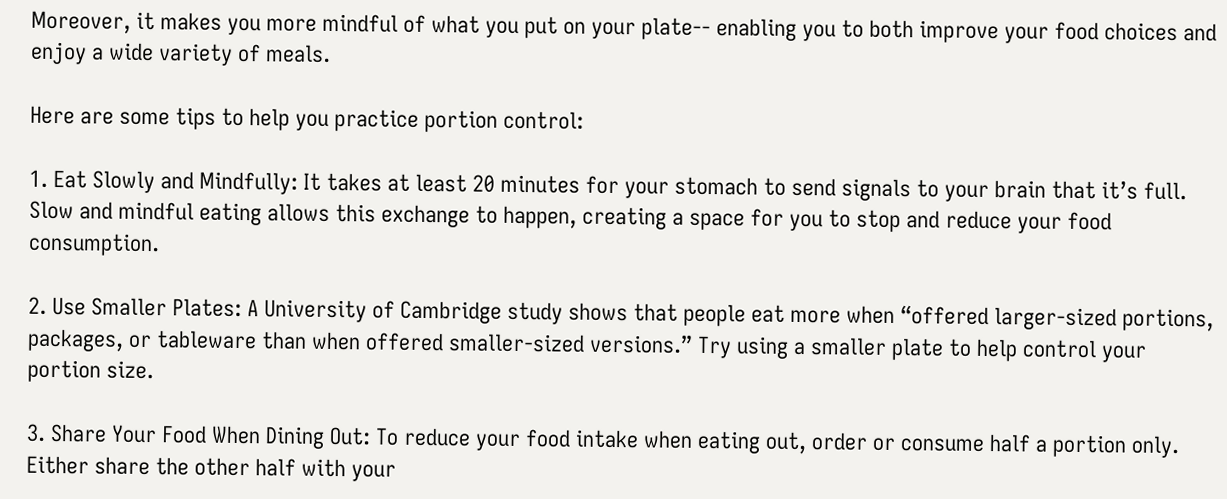Moreover, it makes you more mindful of what you put on your plate-- enabling you to both improve your food choices and enjoy a wide variety of meals.

Here are some tips to help you practice portion control:

1. Eat Slowly and Mindfully: It takes at least 20 minutes for your stomach to send signals to your brain that it’s full. Slow and mindful eating allows this exchange to happen, creating a space for you to stop and reduce your food consumption.

2. Use Smaller Plates: A University of Cambridge study shows that people eat more when “offered larger-sized portions, packages, or tableware than when offered smaller-sized versions.” Try using a smaller plate to help control your portion size.

3. Share Your Food When Dining Out: To reduce your food intake when eating out, order or consume half a portion only. Either share the other half with your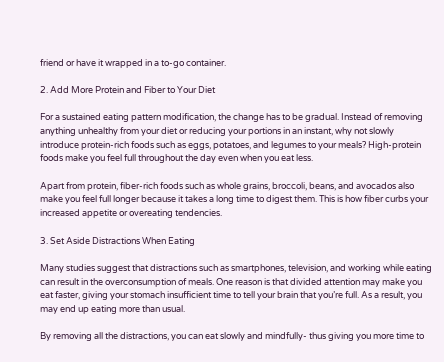friend or have it wrapped in a to-go container.

2. Add More Protein and Fiber to Your Diet

For a sustained eating pattern modification, the change has to be gradual. Instead of removing anything unhealthy from your diet or reducing your portions in an instant, why not slowly introduce protein-rich foods such as eggs, potatoes, and legumes to your meals? High-protein foods make you feel full throughout the day even when you eat less.

Apart from protein, fiber-rich foods such as whole grains, broccoli, beans, and avocados also make you feel full longer because it takes a long time to digest them. This is how fiber curbs your increased appetite or overeating tendencies.

3. Set Aside Distractions When Eating

Many studies suggest that distractions such as smartphones, television, and working while eating can result in the overconsumption of meals. One reason is that divided attention may make you eat faster, giving your stomach insufficient time to tell your brain that you’re full. As a result, you may end up eating more than usual.

By removing all the distractions, you can eat slowly and mindfully- thus giving you more time to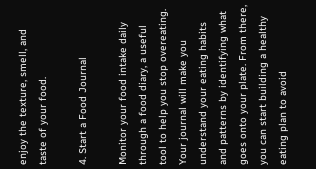enjoy the texture, smell, and taste of your food.

4. Start a Food Journal

Monitor your food intake daily through a food diary, a useful tool to help you stop overeating. Your journal will make you understand your eating habits and patterns by identifying what goes onto your plate. From there, you can start building a healthy eating plan to avoid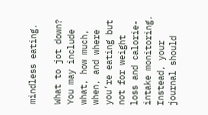mindless eating.

What to jot down? You may include what, how much, when, and where you’re eating but not for weight loss and calorie-intake monitoring.  Instead, your journal should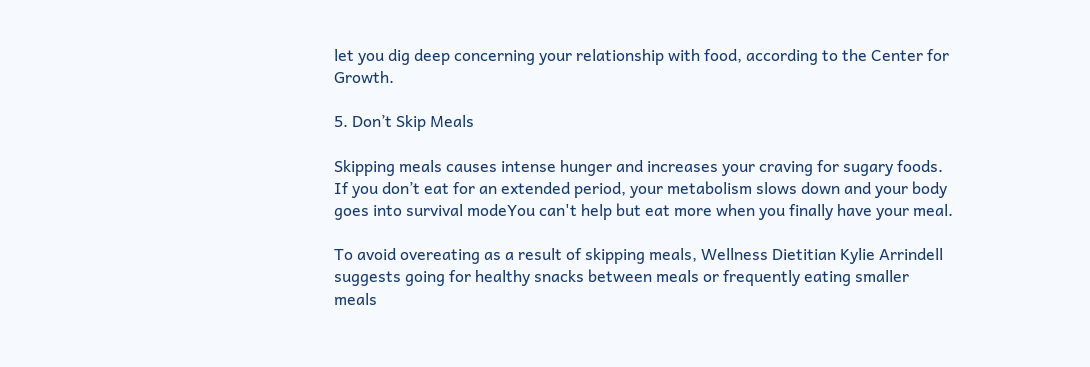let you dig deep concerning your relationship with food, according to the Center for Growth.

5. Don’t Skip Meals

Skipping meals causes intense hunger and increases your craving for sugary foods. If you don’t eat for an extended period, your metabolism slows down and your body goes into survival modeYou can't help but eat more when you finally have your meal.

To avoid overeating as a result of skipping meals, Wellness Dietitian Kylie Arrindell suggests going for healthy snacks between meals or frequently eating smaller meals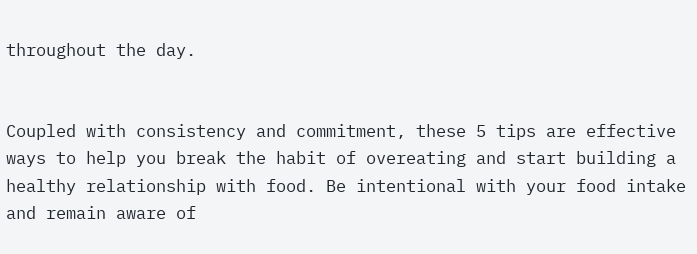throughout the day.


Coupled with consistency and commitment, these 5 tips are effective ways to help you break the habit of overeating and start building a healthy relationship with food. Be intentional with your food intake and remain aware of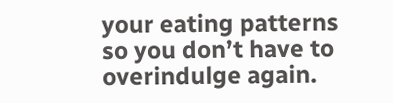your eating patterns so you don’t have to overindulge again.